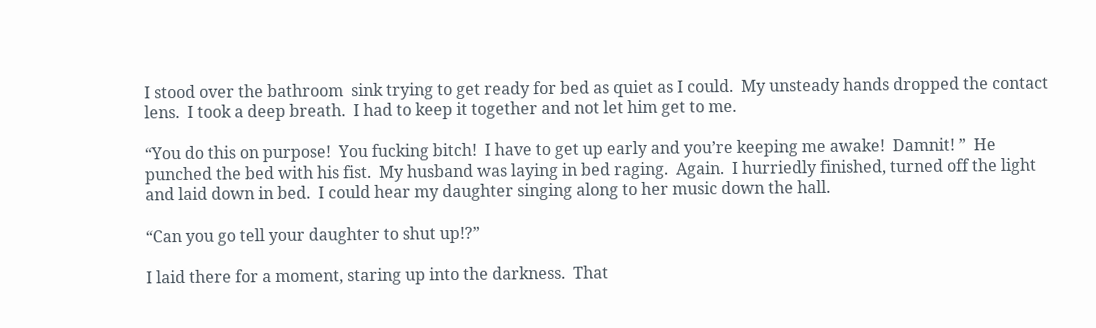I stood over the bathroom  sink trying to get ready for bed as quiet as I could.  My unsteady hands dropped the contact lens.  I took a deep breath.  I had to keep it together and not let him get to me.

“You do this on purpose!  You fucking bitch!  I have to get up early and you’re keeping me awake!  Damnit! ”  He punched the bed with his fist.  My husband was laying in bed raging.  Again.  I hurriedly finished, turned off the light and laid down in bed.  I could hear my daughter singing along to her music down the hall.

“Can you go tell your daughter to shut up!?”

I laid there for a moment, staring up into the darkness.  That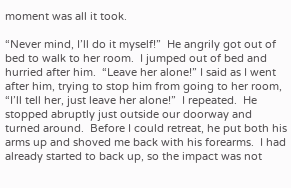moment was all it took.

“Never mind, I’ll do it myself!”  He angrily got out of bed to walk to her room.  I jumped out of bed and hurried after him.  “Leave her alone!” I said as I went after him, trying to stop him from going to her room,  “I’ll tell her, just leave her alone!”  I repeated.  He stopped abruptly just outside our doorway and turned around.  Before I could retreat, he put both his arms up and shoved me back with his forearms.  I had already started to back up, so the impact was not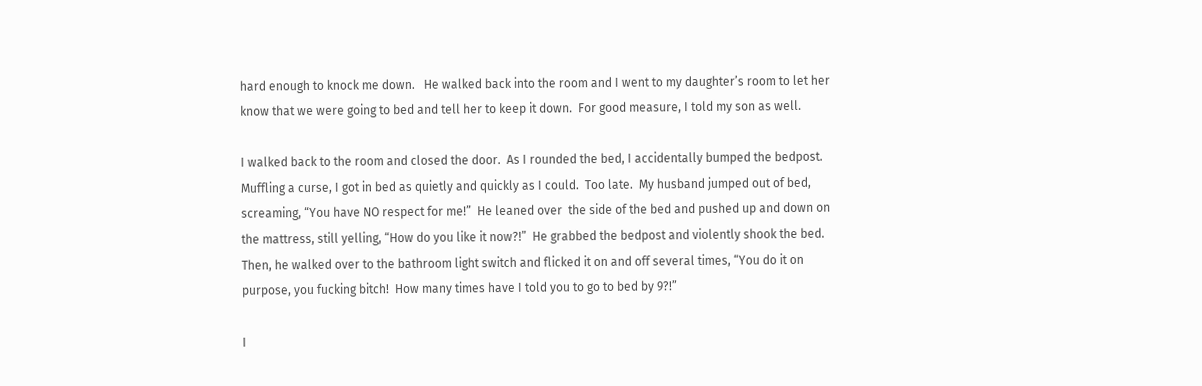hard enough to knock me down.   He walked back into the room and I went to my daughter’s room to let her know that we were going to bed and tell her to keep it down.  For good measure, I told my son as well.

I walked back to the room and closed the door.  As I rounded the bed, I accidentally bumped the bedpost.  Muffling a curse, I got in bed as quietly and quickly as I could.  Too late.  My husband jumped out of bed, screaming, “You have NO respect for me!”  He leaned over  the side of the bed and pushed up and down on  the mattress, still yelling, “How do you like it now?!”  He grabbed the bedpost and violently shook the bed.  Then, he walked over to the bathroom light switch and flicked it on and off several times, “You do it on purpose, you fucking bitch!  How many times have I told you to go to bed by 9?!”

I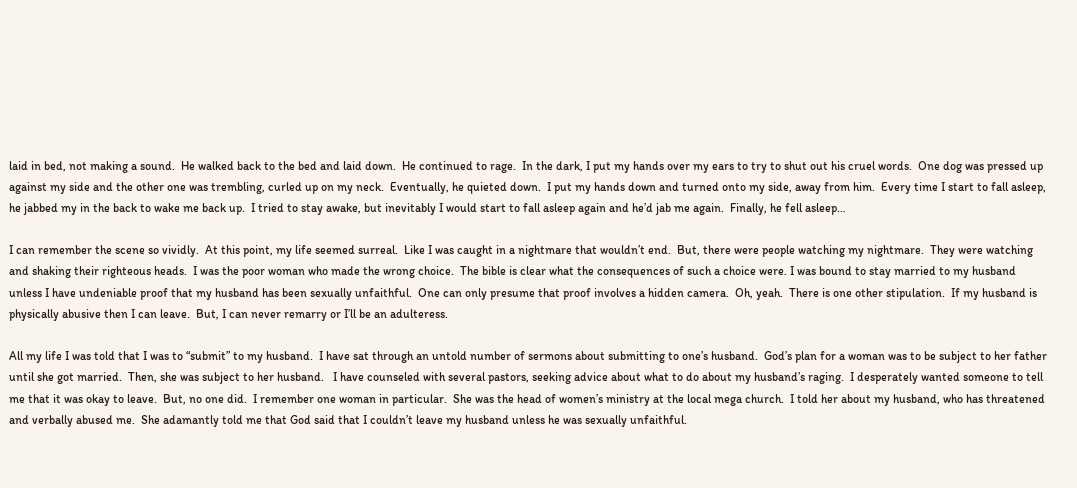laid in bed, not making a sound.  He walked back to the bed and laid down.  He continued to rage.  In the dark, I put my hands over my ears to try to shut out his cruel words.  One dog was pressed up against my side and the other one was trembling, curled up on my neck.  Eventually, he quieted down.  I put my hands down and turned onto my side, away from him.  Every time I start to fall asleep, he jabbed my in the back to wake me back up.  I tried to stay awake, but inevitably I would start to fall asleep again and he’d jab me again.  Finally, he fell asleep…

I can remember the scene so vividly.  At this point, my life seemed surreal.  Like I was caught in a nightmare that wouldn’t end.  But, there were people watching my nightmare.  They were watching and shaking their righteous heads.  I was the poor woman who made the wrong choice.  The bible is clear what the consequences of such a choice were. I was bound to stay married to my husband unless I have undeniable proof that my husband has been sexually unfaithful.  One can only presume that proof involves a hidden camera.  Oh, yeah.  There is one other stipulation.  If my husband is physically abusive then I can leave.  But, I can never remarry or I’ll be an adulteress.

All my life I was told that I was to “submit” to my husband.  I have sat through an untold number of sermons about submitting to one’s husband.  God’s plan for a woman was to be subject to her father until she got married.  Then, she was subject to her husband.   I have counseled with several pastors, seeking advice about what to do about my husband’s raging.  I desperately wanted someone to tell me that it was okay to leave.  But, no one did.  I remember one woman in particular.  She was the head of women’s ministry at the local mega church.  I told her about my husband, who has threatened and verbally abused me.  She adamantly told me that God said that I couldn’t leave my husband unless he was sexually unfaithful.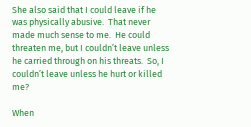She also said that I could leave if he was physically abusive.  That never made much sense to me.  He could threaten me, but I couldn’t leave unless he carried through on his threats.  So, I couldn’t leave unless he hurt or killed me?

When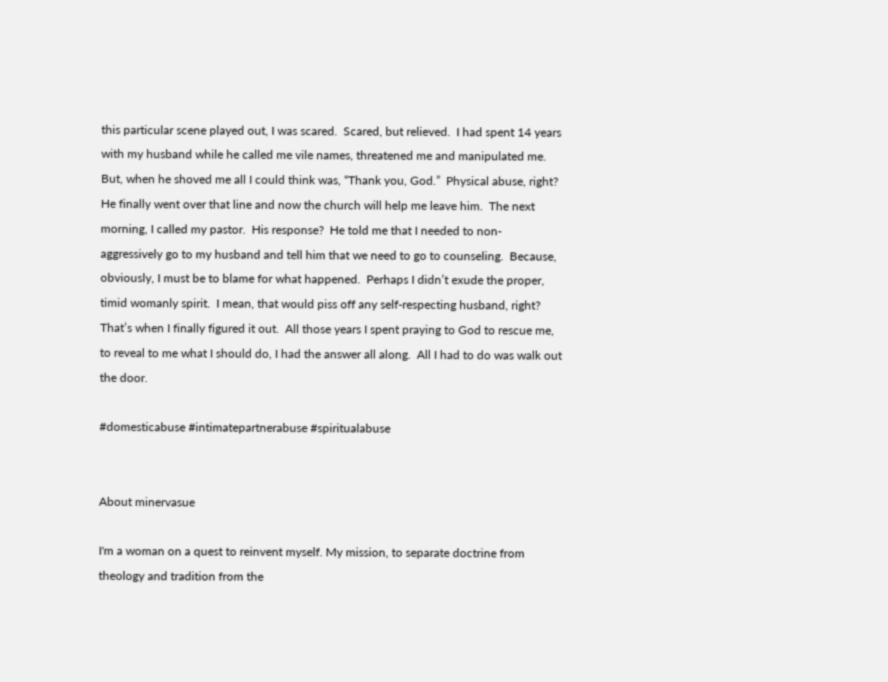this particular scene played out, I was scared.  Scared, but relieved.  I had spent 14 years with my husband while he called me vile names, threatened me and manipulated me.  But, when he shoved me all I could think was, “Thank you, God.”  Physical abuse, right?  He finally went over that line and now the church will help me leave him.  The next morning, I called my pastor.  His response?  He told me that I needed to non-aggressively go to my husband and tell him that we need to go to counseling.  Because, obviously, I must be to blame for what happened.  Perhaps I didn’t exude the proper, timid womanly spirit.  I mean, that would piss off any self-respecting husband, right?  That’s when I finally figured it out.  All those years I spent praying to God to rescue me, to reveal to me what I should do, I had the answer all along.  All I had to do was walk out the door.

#domesticabuse #intimatepartnerabuse #spiritualabuse


About minervasue

I'm a woman on a quest to reinvent myself. My mission, to separate doctrine from theology and tradition from the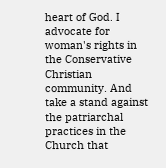heart of God. I advocate for woman's rights in the Conservative Christian community. And take a stand against the patriarchal practices in the Church that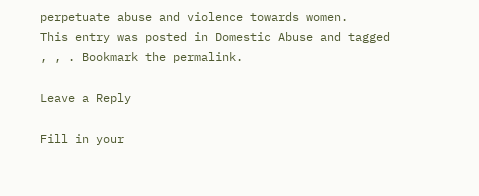perpetuate abuse and violence towards women.
This entry was posted in Domestic Abuse and tagged , , . Bookmark the permalink.

Leave a Reply

Fill in your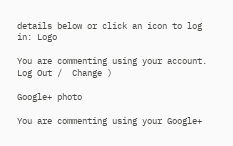details below or click an icon to log in: Logo

You are commenting using your account. Log Out /  Change )

Google+ photo

You are commenting using your Google+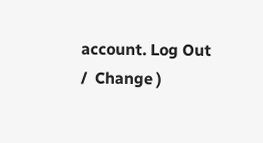account. Log Out /  Change )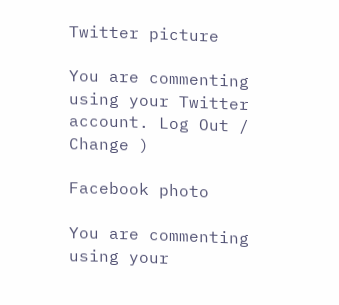Twitter picture

You are commenting using your Twitter account. Log Out /  Change )

Facebook photo

You are commenting using your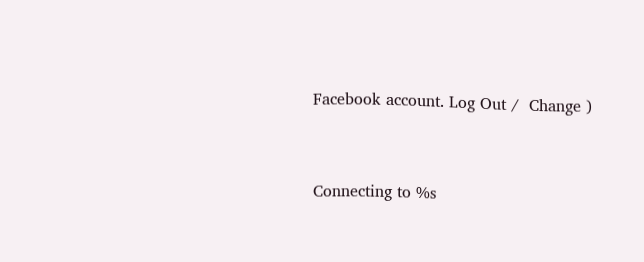Facebook account. Log Out /  Change )


Connecting to %s